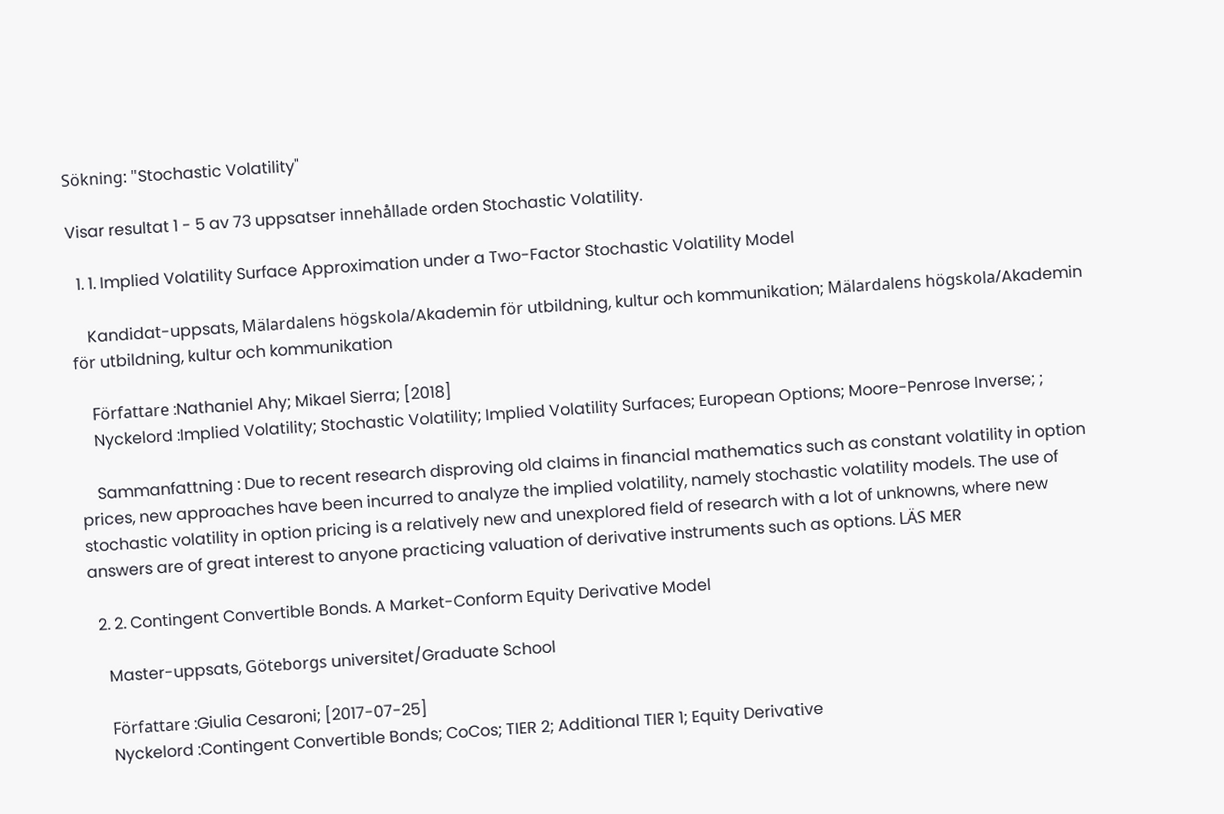Sökning: "Stochastic Volatility"

Visar resultat 1 - 5 av 73 uppsatser innehållade orden Stochastic Volatility.

  1. 1. Implied Volatility Surface Approximation under a Two-Factor Stochastic Volatility Model

    Kandidat-uppsats, Mälardalens högskola/Akademin för utbildning, kultur och kommunikation; Mälardalens högskola/Akademin för utbildning, kultur och kommunikation

    Författare :Nathaniel Ahy; Mikael Sierra; [2018]
    Nyckelord :Implied Volatility; Stochastic Volatility; Implied Volatility Surfaces; European Options; Moore-Penrose Inverse; ;

    Sammanfattning : Due to recent research disproving old claims in financial mathematics such as constant volatility in option prices, new approaches have been incurred to analyze the implied volatility, namely stochastic volatility models. The use of stochastic volatility in option pricing is a relatively new and unexplored field of research with a lot of unknowns, where new answers are of great interest to anyone practicing valuation of derivative instruments such as options. LÄS MER

  2. 2. Contingent Convertible Bonds. A Market-Conform Equity Derivative Model

    Master-uppsats, Göteborgs universitet/Graduate School

    Författare :Giulia Cesaroni; [2017-07-25]
    Nyckelord :Contingent Convertible Bonds; CoCos; TIER 2; Additional TIER 1; Equity Derivative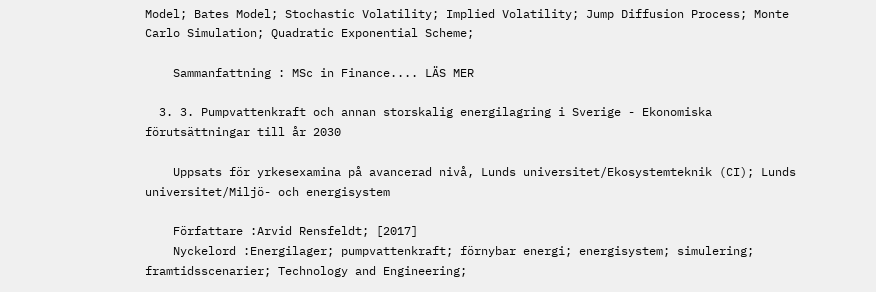Model; Bates Model; Stochastic Volatility; Implied Volatility; Jump Diffusion Process; Monte Carlo Simulation; Quadratic Exponential Scheme;

    Sammanfattning : MSc in Finance.... LÄS MER

  3. 3. Pumpvattenkraft och annan storskalig energilagring i Sverige - Ekonomiska förutsättningar till år 2030

    Uppsats för yrkesexamina på avancerad nivå, Lunds universitet/Ekosystemteknik (CI); Lunds universitet/Miljö- och energisystem

    Författare :Arvid Rensfeldt; [2017]
    Nyckelord :Energilager; pumpvattenkraft; förnybar energi; energisystem; simulering; framtidsscenarier; Technology and Engineering;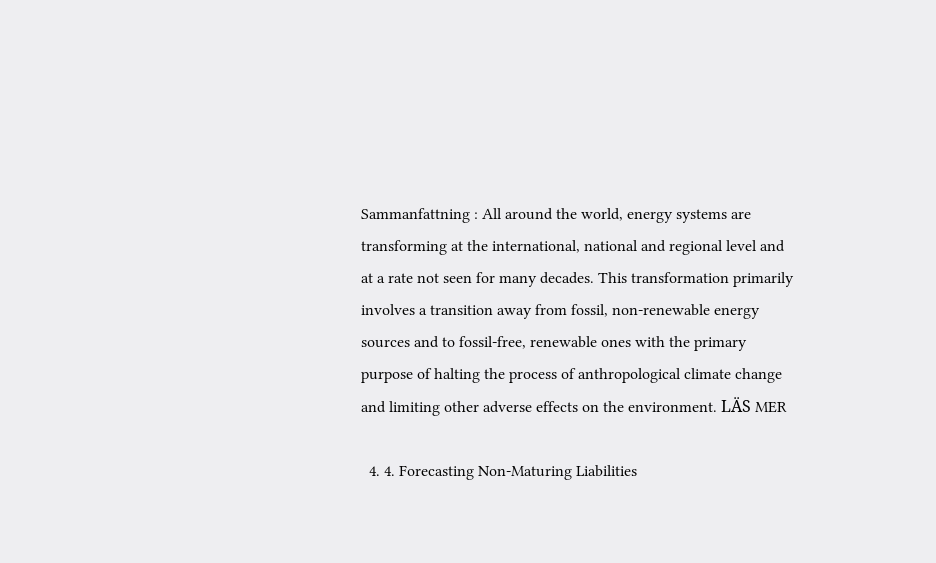Sammanfattning : All around the world, energy systems are transforming at the international, national and regional level and at a rate not seen for many decades. This transformation primarily involves a transition away from fossil, non-renewable energy sources and to fossil-free, renewable ones with the primary purpose of halting the process of anthropological climate change and limiting other adverse effects on the environment. LÄS MER

  4. 4. Forecasting Non-Maturing Liabilities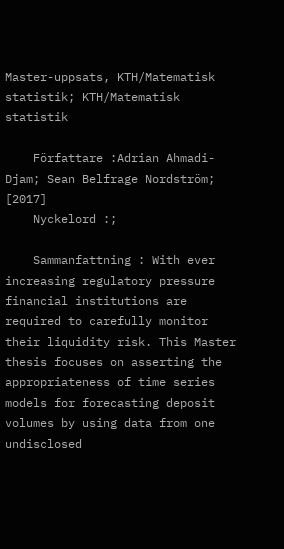Master-uppsats, KTH/Matematisk statistik; KTH/Matematisk statistik

    Författare :Adrian Ahmadi-Djam; Sean Belfrage Nordström; [2017]
    Nyckelord :;

    Sammanfattning : With ever increasing regulatory pressure financial institutions are required to carefully monitor their liquidity risk. This Master thesis focuses on asserting the appropriateness of time series models for forecasting deposit volumes by using data from one undisclosed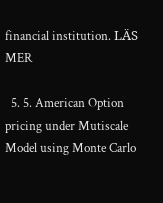financial institution. LÄS MER

  5. 5. American Option pricing under Mutiscale Model using Monte Carlo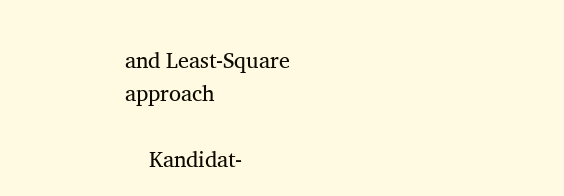and Least-Square approach

    Kandidat-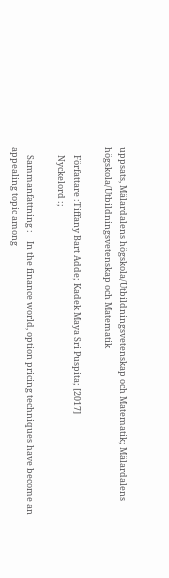uppsats, Mälardalens högskola/Utbildningsvetenskap och Matematik; Mälardalens högskola/Utbildningsvetenskap och Matematik

    Författare :Tiffany Bart Adde; Kadek Maya Sri Puspita; [2017]
    Nyckelord :;

    Sammanfattning :    In the finance world, option pricing techniques have become an appealing topic among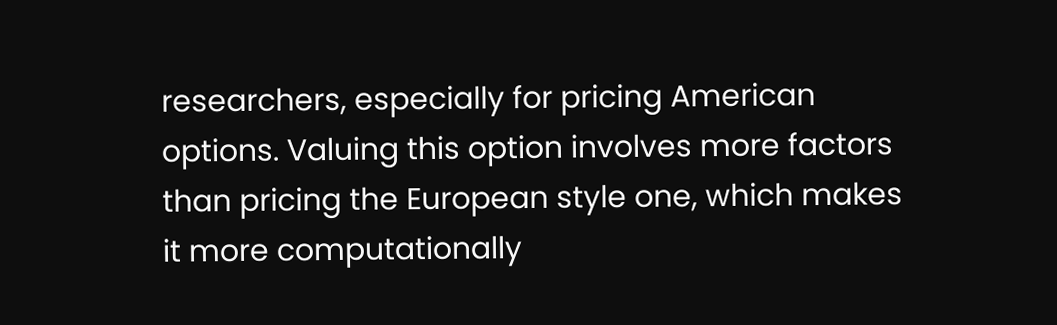researchers, especially for pricing American options. Valuing this option involves more factors than pricing the European style one, which makes it more computationally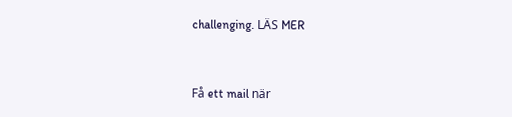challenging. LÄS MER


Få ett mail när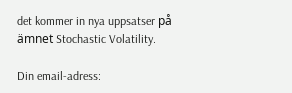det kommer in nya uppsatser på ämnet Stochastic Volatility.

Din email-adress: